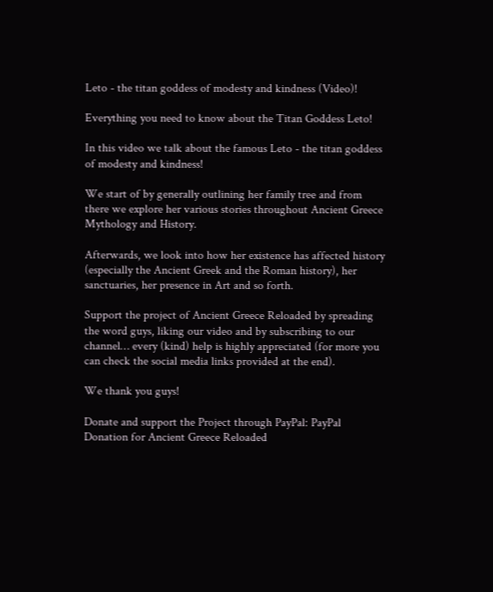Leto - the titan goddess of modesty and kindness (Video)!

Everything you need to know about the Titan Goddess Leto!

In this video we talk about the famous Leto - the titan goddess of modesty and kindness!

We start of by generally outlining her family tree and from there we explore her various stories throughout Ancient Greece Mythology and History.

Afterwards, we look into how her existence has affected history (especially the Ancient Greek and the Roman history), her sanctuaries, her presence in Art and so forth.

Support the project of Ancient Greece Reloaded by spreading the word guys, liking our video and by subscribing to our channel… every (kind) help is highly appreciated (for more you can check the social media links provided at the end).

We thank you guys!

Donate and support the Project through PayPal: PayPal Donation for Ancient Greece Reloaded